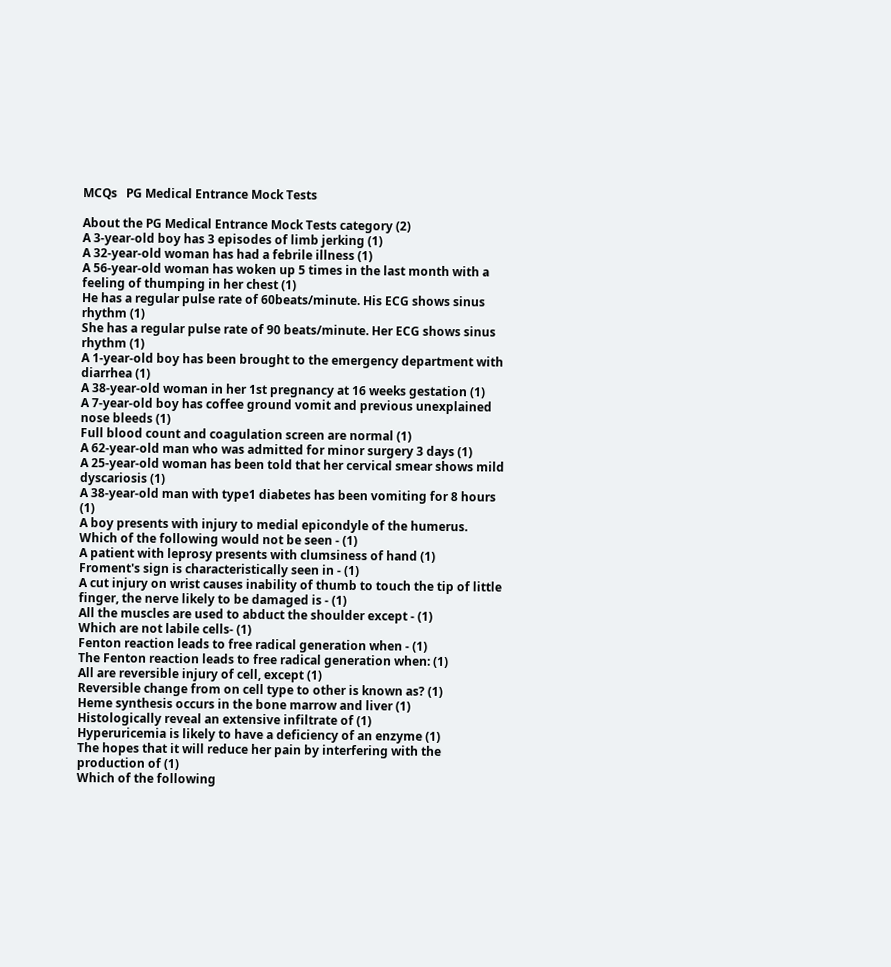MCQs   PG Medical Entrance Mock Tests

About the PG Medical Entrance Mock Tests category (2)
A 3-year-old boy has 3 episodes of limb jerking (1)
A 32-year-old woman has had a febrile illness (1)
A 56-year-old woman has woken up 5 times in the last month with a feeling of thumping in her chest (1)
He has a regular pulse rate of 60beats/minute. His ECG shows sinus rhythm (1)
She has a regular pulse rate of 90 beats/minute. Her ECG shows sinus rhythm (1)
A 1-year-old boy has been brought to the emergency department with diarrhea (1)
A 38-year-old woman in her 1st pregnancy at 16 weeks gestation (1)
A 7-year-old boy has coffee ground vomit and previous unexplained nose bleeds (1)
Full blood count and coagulation screen are normal (1)
A 62-year-old man who was admitted for minor surgery 3 days (1)
A 25-year-old woman has been told that her cervical smear shows mild dyscariosis (1)
A 38-year-old man with type1 diabetes has been vomiting for 8 hours (1)
A boy presents with injury to medial epicondyle of the humerus. Which of the following would not be seen - (1)
A patient with leprosy presents with clumsiness of hand (1)
Froment's sign is characteristically seen in - (1)
A cut injury on wrist causes inability of thumb to touch the tip of little finger, the nerve likely to be damaged is - (1)
All the muscles are used to abduct the shoulder except - (1)
Which are not labile cells- (1)
Fenton reaction leads to free radical generation when - (1)
The Fenton reaction leads to free radical generation when: (1)
All are reversible injury of cell, except (1)
Reversible change from on cell type to other is known as? (1)
Heme synthesis occurs in the bone marrow and liver (1)
Histologically reveal an extensive infiltrate of (1)
Hyperuricemia is likely to have a deficiency of an enzyme (1)
The hopes that it will reduce her pain by interfering with the production of (1)
Which of the following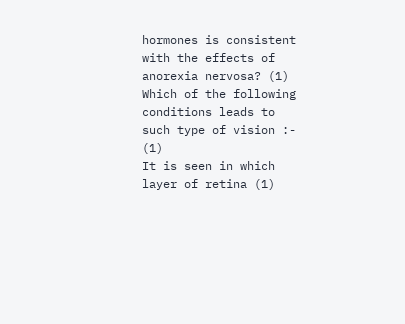hormones is consistent with the effects of anorexia nervosa? (1)
Which of the following conditions leads to such type of vision :- (1)
It is seen in which layer of retina (1)